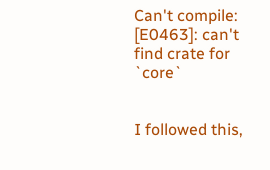Can't compile: [E0463]: can't find crate for `core`


I followed this,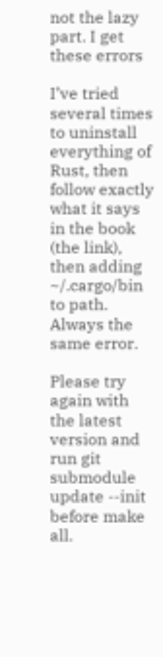not the lazy part. I get these errors

I’ve tried several times to uninstall everything of Rust, then follow exactly what it says in the book (the link), then adding ~/.cargo/bin to path. Always the same error.

Please try again with the latest version and run git submodule update --init before make all.